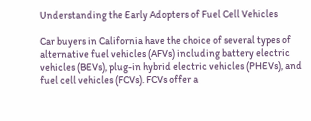Understanding the Early Adopters of Fuel Cell Vehicles

Car buyers in California have the choice of several types of alternative fuel vehicles (AFVs) including battery electric vehicles (BEVs), plug-in hybrid electric vehicles (PHEVs), and fuel cell vehicles (FCVs). FCVs offer a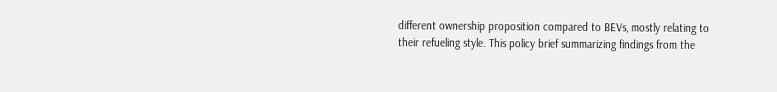different ownership proposition compared to BEVs, mostly relating to their refueling style. This policy brief summarizing findings from the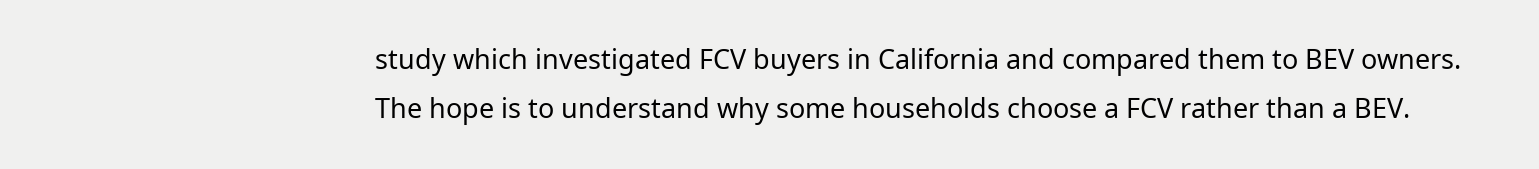study which investigated FCV buyers in California and compared them to BEV owners. The hope is to understand why some households choose a FCV rather than a BEV.